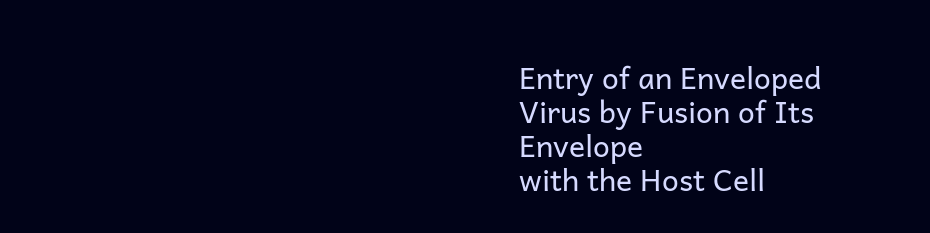Entry of an Enveloped Virus by Fusion of Its Envelope
with the Host Cell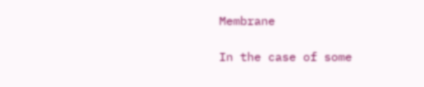Membrane

In the case of some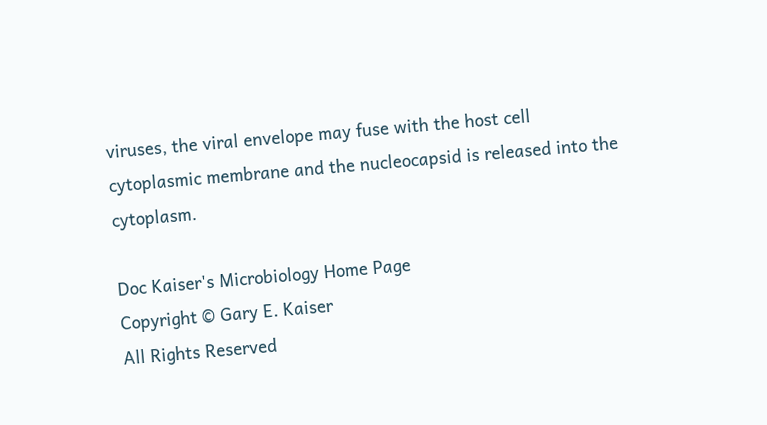viruses, the viral envelope may fuse with the host cell cytoplasmic membrane and the nucleocapsid is released into the cytoplasm.

Doc Kaiser's Microbiology Home Page
Copyright © Gary E. Kaiser
All Rights Reserved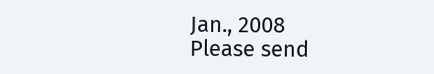Jan., 2008
Please send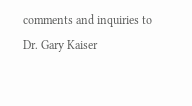comments and inquiries to Dr. Gary Kaiser